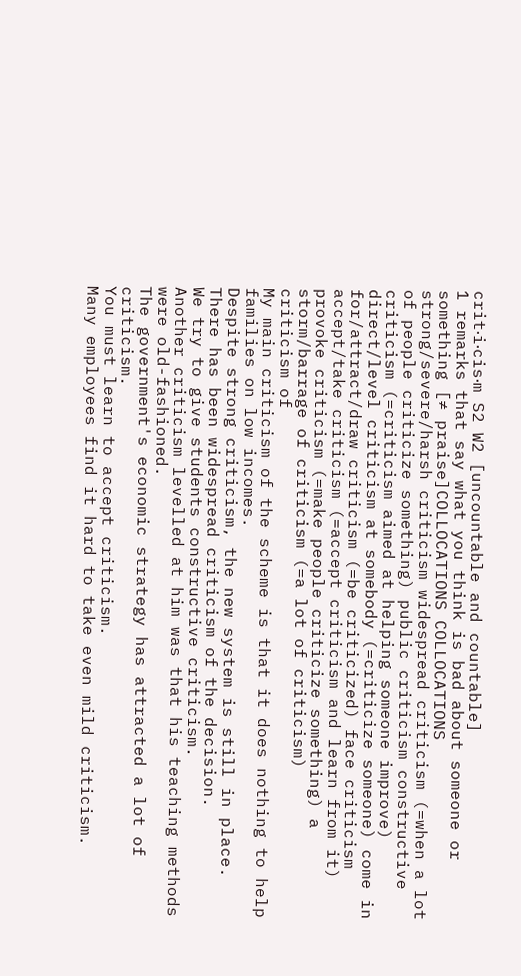crit‧i‧cis‧m S2 W2 [uncountable and countable]
1 remarks that say what you think is bad about someone or something [≠ praise]COLLOCATIONS COLLOCATIONS
strong/severe/harsh criticism widespread criticism (=when a lot of people criticize something) public criticism constructive criticism (=criticism aimed at helping someone improve) direct/level criticism at somebody (=criticize someone) come in for/attract/draw criticism (=be criticized) face criticism accept/take criticism (=accept criticism and learn from it) provoke criticism (=make people criticize something) a storm/barrage of criticism (=a lot of criticism)
criticism of
My main criticism of the scheme is that it does nothing to help families on low incomes.
Despite strong criticism, the new system is still in place.
There has been widespread criticism of the decision.
We try to give students constructive criticism.
Another criticism levelled at him was that his teaching methods were old-fashioned.
The government's economic strategy has attracted a lot of criticism.
You must learn to accept criticism.
Many employees find it hard to take even mild criticism.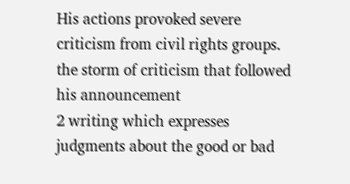His actions provoked severe criticism from civil rights groups.
the storm of criticism that followed his announcement
2 writing which expresses judgments about the good or bad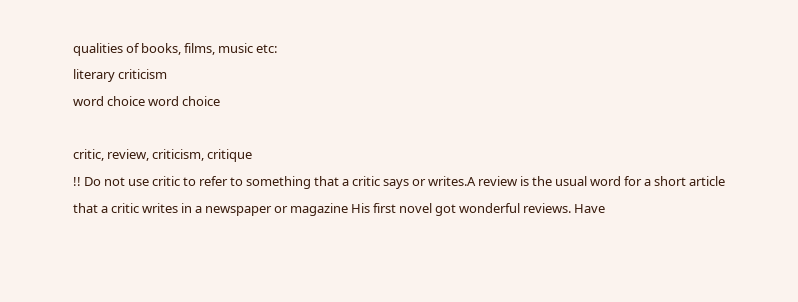qualities of books, films, music etc:
literary criticism
word choice word choice

critic, review, criticism, critique
!! Do not use critic to refer to something that a critic says or writes.A review is the usual word for a short article that a critic writes in a newspaper or magazine His first novel got wonderful reviews. Have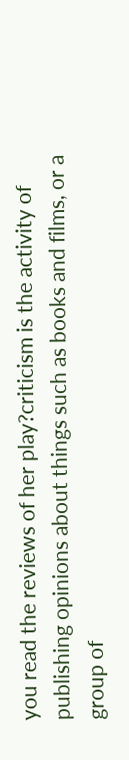you read the reviews of her play?criticism is the activity of publishing opinions about things such as books and films, or a group of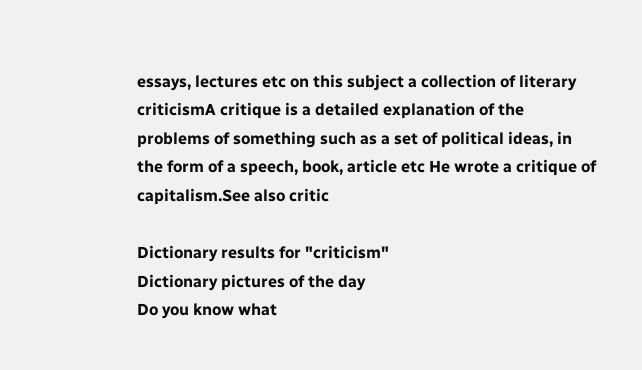essays, lectures etc on this subject a collection of literary criticismA critique is a detailed explanation of the problems of something such as a set of political ideas, in the form of a speech, book, article etc He wrote a critique of capitalism.See also critic

Dictionary results for "criticism"
Dictionary pictures of the day
Do you know what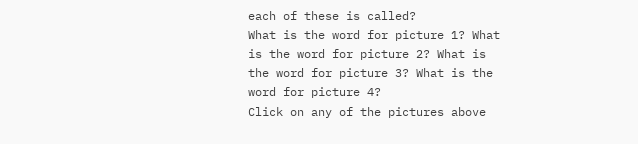each of these is called?
What is the word for picture 1? What is the word for picture 2? What is the word for picture 3? What is the word for picture 4?
Click on any of the pictures above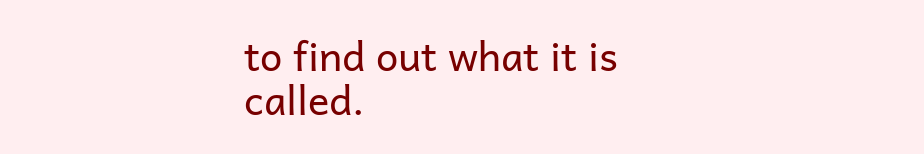to find out what it is called.